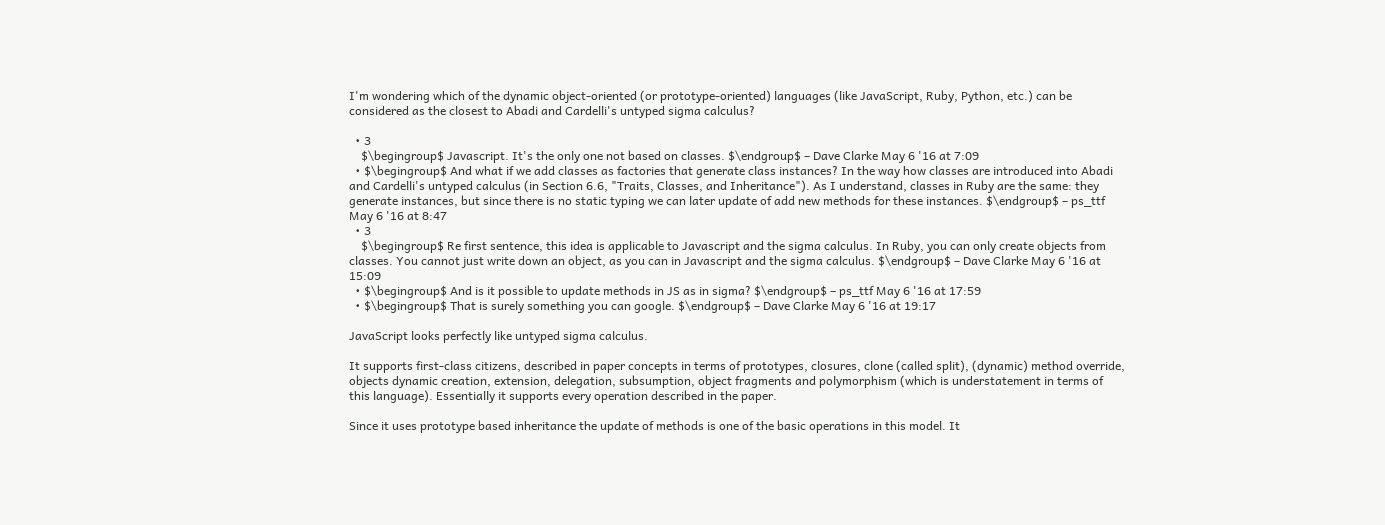I'm wondering which of the dynamic object-oriented (or prototype-oriented) languages (like JavaScript, Ruby, Python, etc.) can be considered as the closest to Abadi and Cardelli's untyped sigma calculus?

  • 3
    $\begingroup$ Javascript. It's the only one not based on classes. $\endgroup$ – Dave Clarke May 6 '16 at 7:09
  • $\begingroup$ And what if we add classes as factories that generate class instances? In the way how classes are introduced into Abadi and Cardelli's untyped calculus (in Section 6.6, "Traits, Classes, and Inheritance"). As I understand, classes in Ruby are the same: they generate instances, but since there is no static typing we can later update of add new methods for these instances. $\endgroup$ – ps_ttf May 6 '16 at 8:47
  • 3
    $\begingroup$ Re first sentence, this idea is applicable to Javascript and the sigma calculus. In Ruby, you can only create objects from classes. You cannot just write down an object, as you can in Javascript and the sigma calculus. $\endgroup$ – Dave Clarke May 6 '16 at 15:09
  • $\begingroup$ And is it possible to update methods in JS as in sigma? $\endgroup$ – ps_ttf May 6 '16 at 17:59
  • $\begingroup$ That is surely something you can google. $\endgroup$ – Dave Clarke May 6 '16 at 19:17

JavaScript looks perfectly like untyped sigma calculus.

It supports first-class citizens, described in paper concepts in terms of prototypes, closures, clone (called split), (dynamic) method override, objects dynamic creation, extension, delegation, subsumption, object fragments and polymorphism (which is understatement in terms of this language). Essentially it supports every operation described in the paper.

Since it uses prototype based inheritance the update of methods is one of the basic operations in this model. It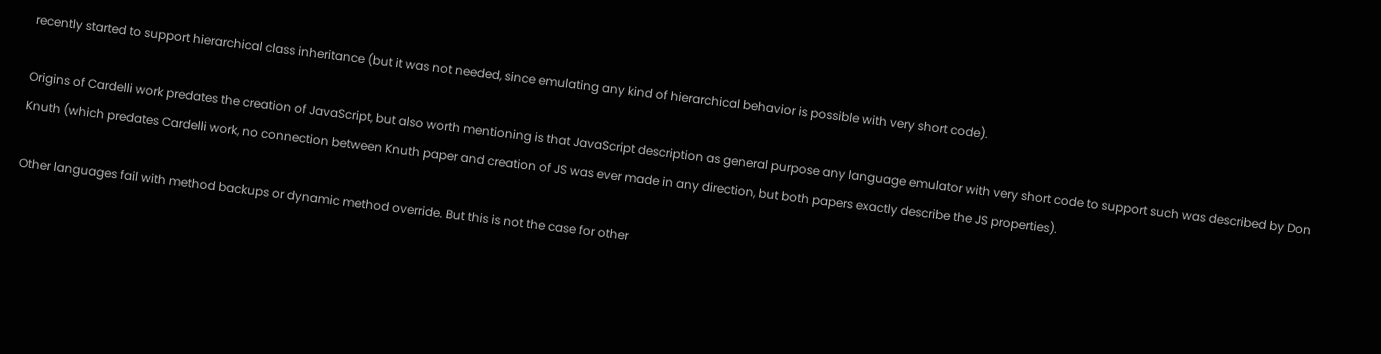recently started to support hierarchical class inheritance (but it was not needed, since emulating any kind of hierarchical behavior is possible with very short code).

Origins of Cardelli work predates the creation of JavaScript, but also worth mentioning is that JavaScript description as general purpose any language emulator with very short code to support such was described by Don Knuth (which predates Cardelli work, no connection between Knuth paper and creation of JS was ever made in any direction, but both papers exactly describe the JS properties).

Other languages fail with method backups or dynamic method override. But this is not the case for other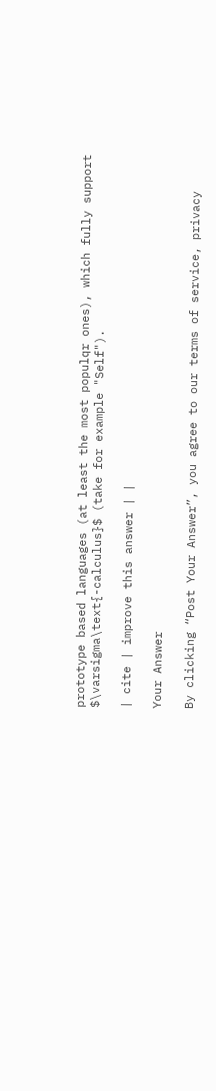prototype based languages (at least the most populqr ones), which fully support $\varsigma\text{-calculus}$ (take for example "Self").

| cite | improve this answer | |

Your Answer

By clicking “Post Your Answer”, you agree to our terms of service, privacy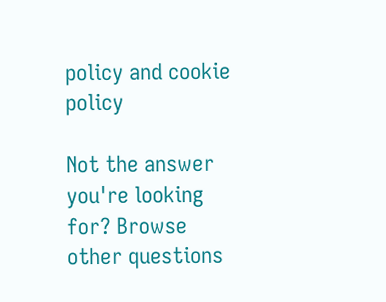policy and cookie policy

Not the answer you're looking for? Browse other questions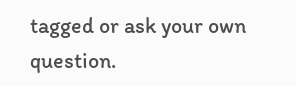tagged or ask your own question.